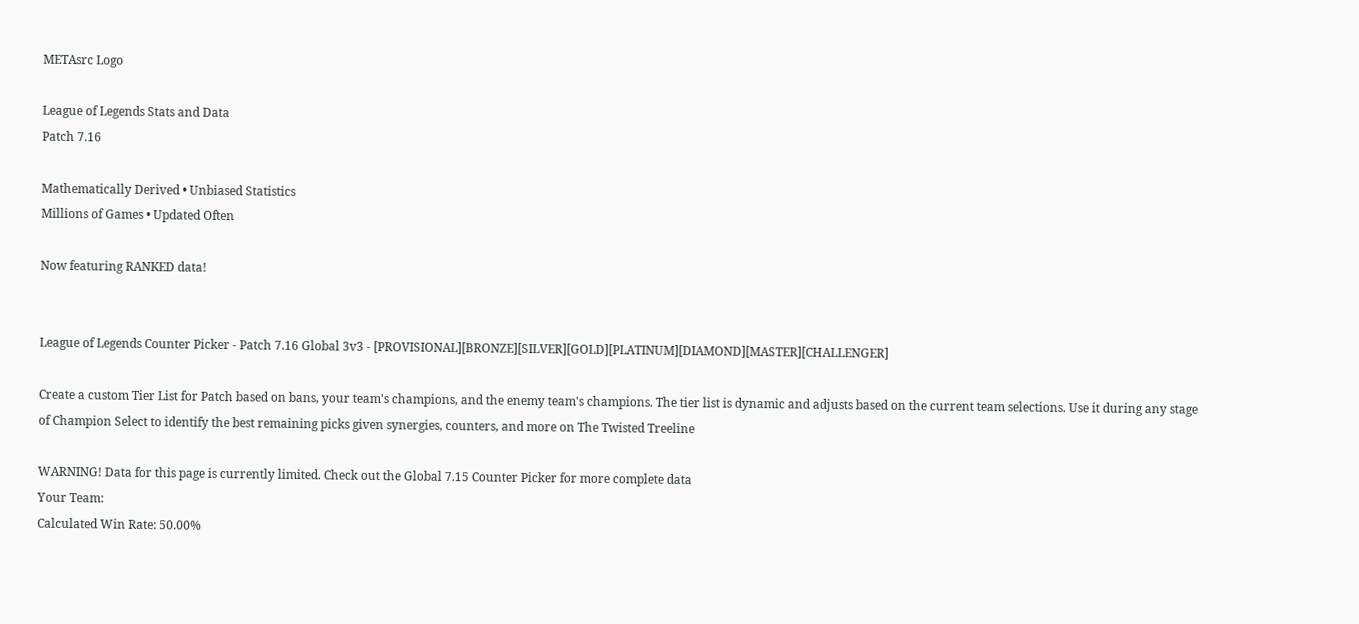METAsrc Logo

League of Legends Stats and Data
Patch 7.16

Mathematically Derived • Unbiased Statistics
Millions of Games • Updated Often

Now featuring RANKED data!


League of Legends Counter Picker - Patch 7.16 Global 3v3 - [PROVISIONAL][BRONZE][SILVER][GOLD][PLATINUM][DIAMOND][MASTER][CHALLENGER]

Create a custom Tier List for Patch based on bans, your team's champions, and the enemy team's champions. The tier list is dynamic and adjusts based on the current team selections. Use it during any stage of Champion Select to identify the best remaining picks given synergies, counters, and more on The Twisted Treeline

WARNING! Data for this page is currently limited. Check out the Global 7.15 Counter Picker for more complete data
Your Team:
Calculated Win Rate: 50.00%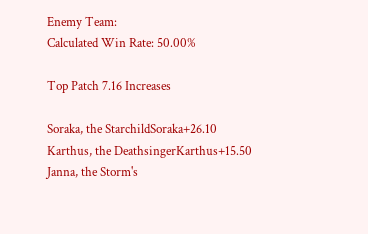Enemy Team:
Calculated Win Rate: 50.00%

Top Patch 7.16 Increases

Soraka, the StarchildSoraka+26.10
Karthus, the DeathsingerKarthus+15.50
Janna, the Storm's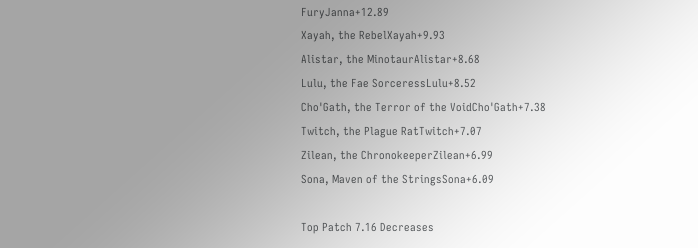FuryJanna+12.89
Xayah, the RebelXayah+9.93
Alistar, the MinotaurAlistar+8.68
Lulu, the Fae SorceressLulu+8.52
Cho'Gath, the Terror of the VoidCho'Gath+7.38
Twitch, the Plague RatTwitch+7.07
Zilean, the ChronokeeperZilean+6.99
Sona, Maven of the StringsSona+6.09

Top Patch 7.16 Decreases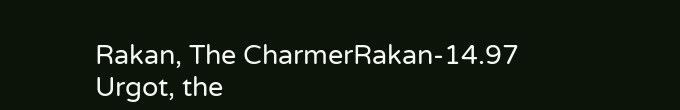Rakan, The CharmerRakan-14.97
Urgot, the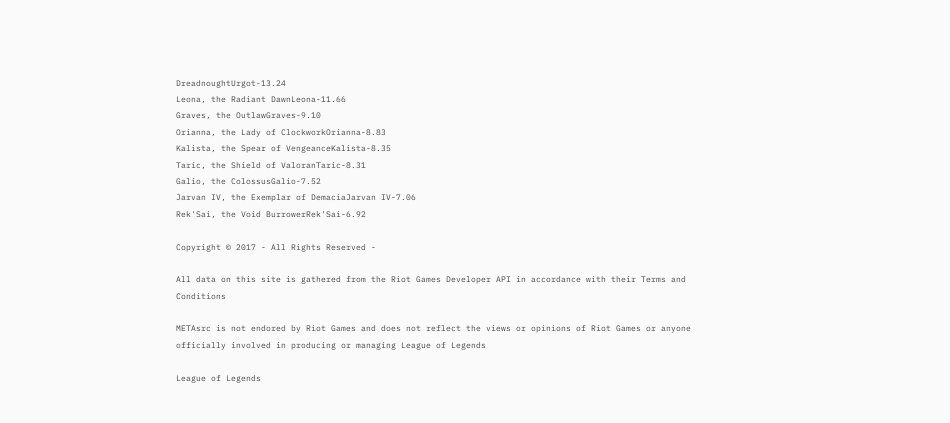DreadnoughtUrgot-13.24
Leona, the Radiant DawnLeona-11.66
Graves, the OutlawGraves-9.10
Orianna, the Lady of ClockworkOrianna-8.83
Kalista, the Spear of VengeanceKalista-8.35
Taric, the Shield of ValoranTaric-8.31
Galio, the ColossusGalio-7.52
Jarvan IV, the Exemplar of DemaciaJarvan IV-7.06
Rek'Sai, the Void BurrowerRek'Sai-6.92

Copyright © 2017 - All Rights Reserved -

All data on this site is gathered from the Riot Games Developer API in accordance with their Terms and Conditions

METAsrc is not endored by Riot Games and does not reflect the views or opinions of Riot Games or anyone officially involved in producing or managing League of Legends

League of Legends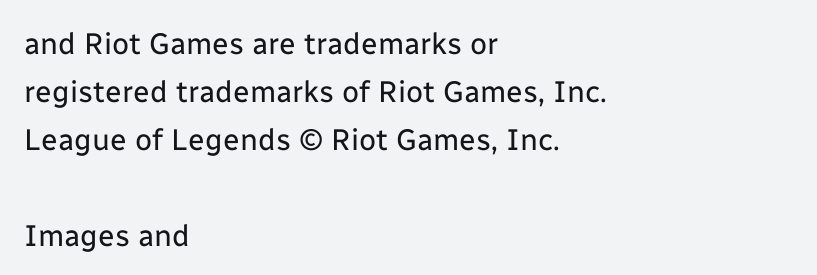and Riot Games are trademarks or registered trademarks of Riot Games, Inc. League of Legends © Riot Games, Inc.

Images and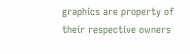graphics are property of their respective owners